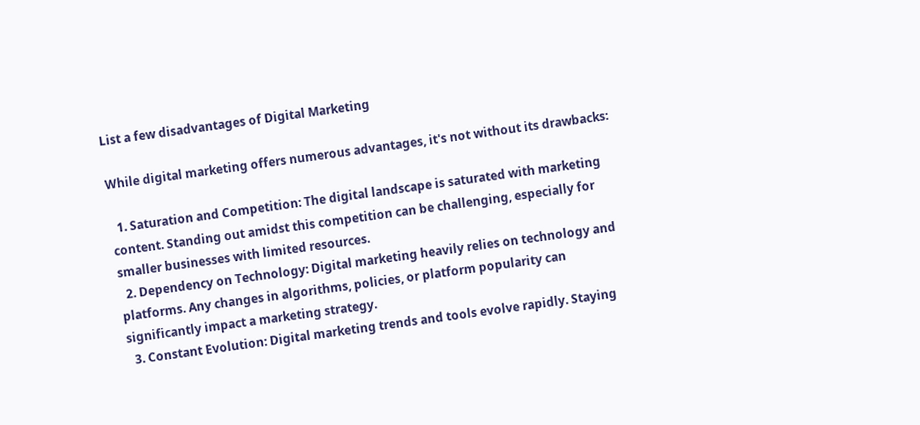List a few disadvantages of Digital Marketing

While digital marketing offers numerous advantages, it's not without its drawbacks:

  1. Saturation and Competition: The digital landscape is saturated with marketing content. Standing out amidst this competition can be challenging, especially for smaller businesses with limited resources.
  2. Dependency on Technology: Digital marketing heavily relies on technology and platforms. Any changes in algorithms, policies, or platform popularity can significantly impact a marketing strategy.
  3. Constant Evolution: Digital marketing trends and tools evolve rapidly. Staying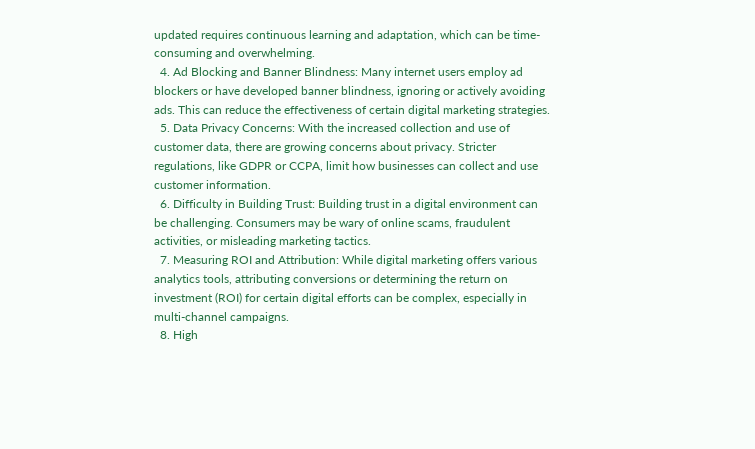updated requires continuous learning and adaptation, which can be time-consuming and overwhelming.
  4. Ad Blocking and Banner Blindness: Many internet users employ ad blockers or have developed banner blindness, ignoring or actively avoiding ads. This can reduce the effectiveness of certain digital marketing strategies.
  5. Data Privacy Concerns: With the increased collection and use of customer data, there are growing concerns about privacy. Stricter regulations, like GDPR or CCPA, limit how businesses can collect and use customer information.
  6. Difficulty in Building Trust: Building trust in a digital environment can be challenging. Consumers may be wary of online scams, fraudulent activities, or misleading marketing tactics.
  7. Measuring ROI and Attribution: While digital marketing offers various analytics tools, attributing conversions or determining the return on investment (ROI) for certain digital efforts can be complex, especially in multi-channel campaigns.
  8. High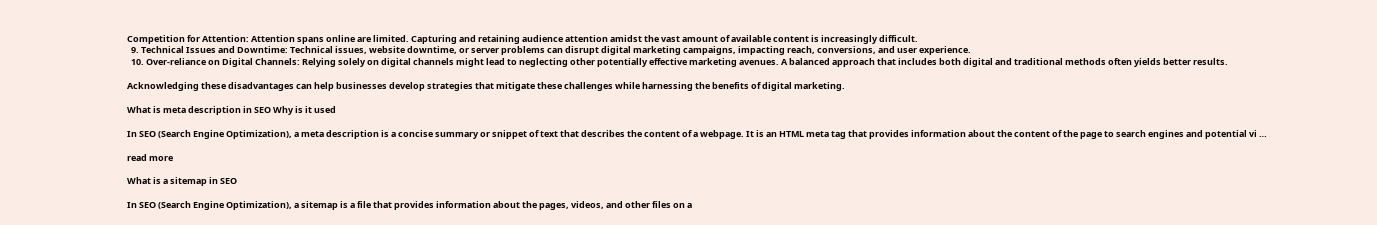Competition for Attention: Attention spans online are limited. Capturing and retaining audience attention amidst the vast amount of available content is increasingly difficult.
  9. Technical Issues and Downtime: Technical issues, website downtime, or server problems can disrupt digital marketing campaigns, impacting reach, conversions, and user experience.
  10. Over-reliance on Digital Channels: Relying solely on digital channels might lead to neglecting other potentially effective marketing avenues. A balanced approach that includes both digital and traditional methods often yields better results.

Acknowledging these disadvantages can help businesses develop strategies that mitigate these challenges while harnessing the benefits of digital marketing.

What is meta description in SEO Why is it used

In SEO (Search Engine Optimization), a meta description is a concise summary or snippet of text that describes the content of a webpage. It is an HTML meta tag that provides information about the content of the page to search engines and potential vi …

read more

What is a sitemap in SEO

In SEO (Search Engine Optimization), a sitemap is a file that provides information about the pages, videos, and other files on a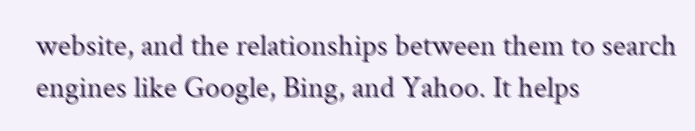website, and the relationships between them to search engines like Google, Bing, and Yahoo. It helps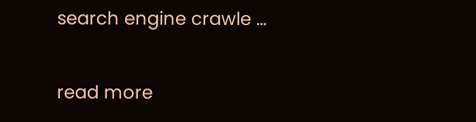search engine crawle …

read more